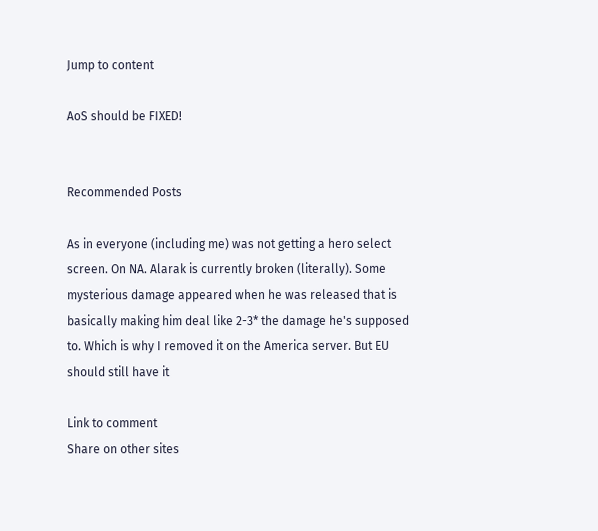Jump to content

AoS should be FIXED!


Recommended Posts

As in everyone (including me) was not getting a hero select screen. On NA. Alarak is currently broken (literally). Some mysterious damage appeared when he was released that is basically making him deal like 2-3* the damage he's supposed to. Which is why I removed it on the America server. But EU should still have it

Link to comment
Share on other sites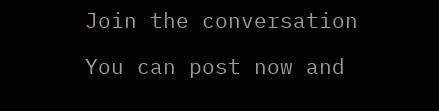Join the conversation

You can post now and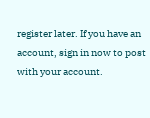register later. If you have an account, sign in now to post with your account.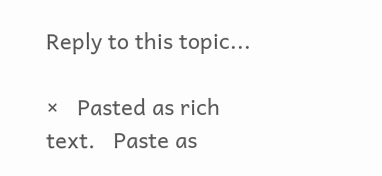Reply to this topic...

×   Pasted as rich text.   Paste as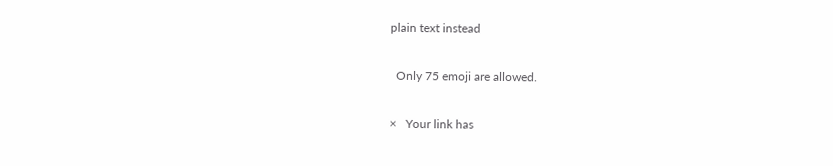plain text instead

  Only 75 emoji are allowed.

×   Your link has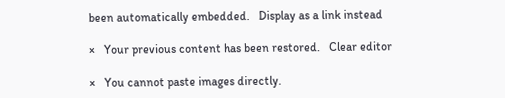been automatically embedded.   Display as a link instead

×   Your previous content has been restored.   Clear editor

×   You cannot paste images directly.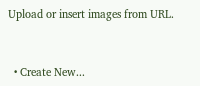Upload or insert images from URL.


  • Create New...